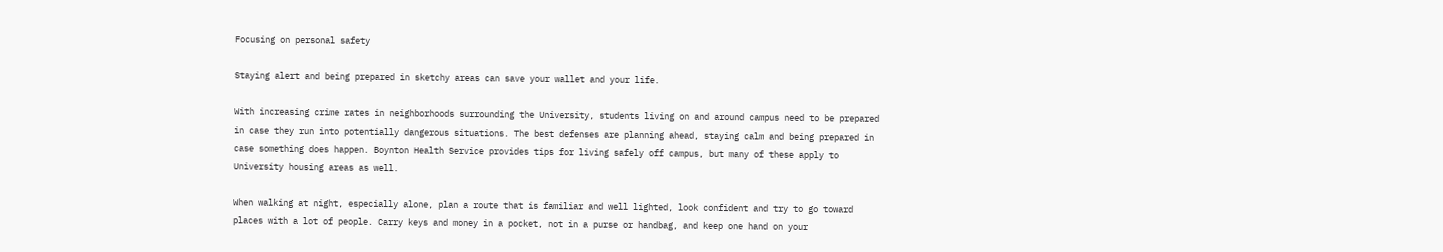Focusing on personal safety

Staying alert and being prepared in sketchy areas can save your wallet and your life.

With increasing crime rates in neighborhoods surrounding the University, students living on and around campus need to be prepared in case they run into potentially dangerous situations. The best defenses are planning ahead, staying calm and being prepared in case something does happen. Boynton Health Service provides tips for living safely off campus, but many of these apply to University housing areas as well.

When walking at night, especially alone, plan a route that is familiar and well lighted, look confident and try to go toward places with a lot of people. Carry keys and money in a pocket, not in a purse or handbag, and keep one hand on your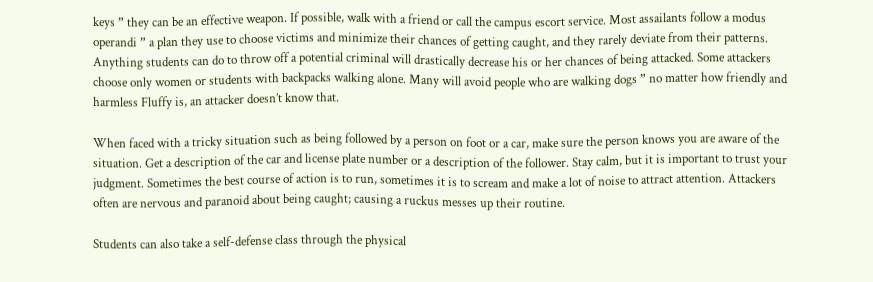keys ” they can be an effective weapon. If possible, walk with a friend or call the campus escort service. Most assailants follow a modus operandi ” a plan they use to choose victims and minimize their chances of getting caught, and they rarely deviate from their patterns. Anything students can do to throw off a potential criminal will drastically decrease his or her chances of being attacked. Some attackers choose only women or students with backpacks walking alone. Many will avoid people who are walking dogs ” no matter how friendly and harmless Fluffy is, an attacker doesn’t know that.

When faced with a tricky situation such as being followed by a person on foot or a car, make sure the person knows you are aware of the situation. Get a description of the car and license plate number or a description of the follower. Stay calm, but it is important to trust your judgment. Sometimes the best course of action is to run, sometimes it is to scream and make a lot of noise to attract attention. Attackers often are nervous and paranoid about being caught; causing a ruckus messes up their routine.

Students can also take a self-defense class through the physical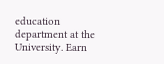education department at the University. Earn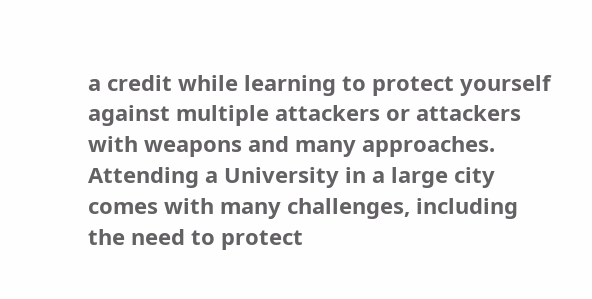a credit while learning to protect yourself against multiple attackers or attackers with weapons and many approaches. Attending a University in a large city comes with many challenges, including the need to protect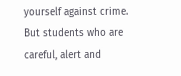yourself against crime. But students who are careful, alert and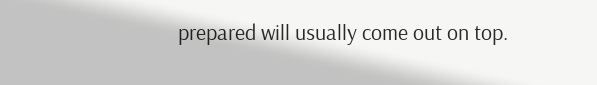prepared will usually come out on top.